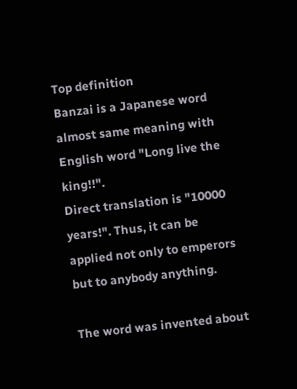Top definition
Banzai is a Japanese word almost same meaning with English word "Long live the king!!".
Direct translation is "10000 years!". Thus, it can be applied not only to emperors but to anybody anything.

The word was invented about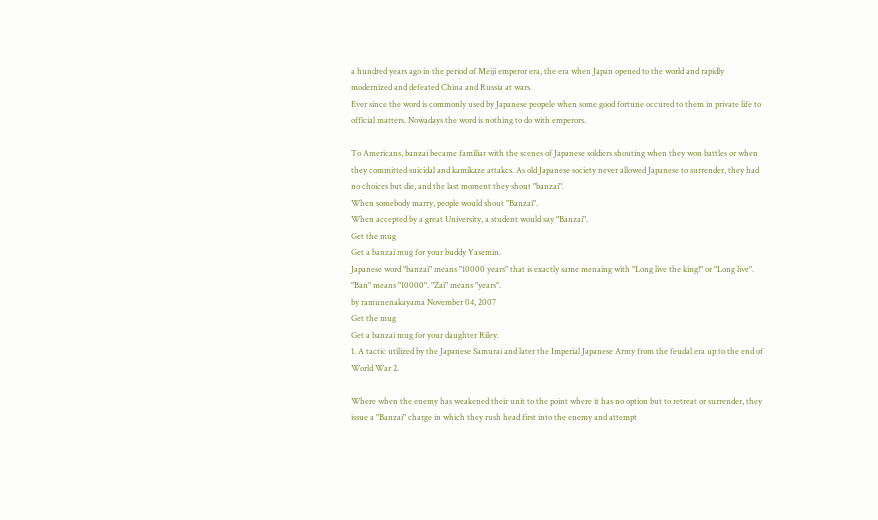a hundred years ago in the period of Meiji emperor era, the era when Japan opened to the world and rapidly modernized and defeated China and Russia at wars.
Ever since the word is commonly used by Japanese peopele when some good fortune occured to them in private life to official matters. Nowadays the word is nothing to do with emperors.

To Americans, banzai became familiar with the scenes of Japanese soldiers shouting when they won battles or when they committed suicidal and kamikaze attakcs. As old Japanese society never allowed Japanese to surrender, they had no choices but die, and the last moment they shout "banzai".
When somebody marry, people would shout "Banzai".
When accepted by a great University, a student would say "Banzai".
Get the mug
Get a banzai mug for your buddy Yasemin.
Japanese word "banzai" means "10000 years" that is exactly same menaing with "Long live the king!" or "Long live".
"Ban" means "10000". "Zai" means "years".
by ramunenakayama November 04, 2007
Get the mug
Get a banzai mug for your daughter Riley.
1. A tactic utilized by the Japanese Samurai and later the Imperial Japanese Army from the feudal era up to the end of World War 2.

Where when the enemy has weakened their unit to the point where it has no option but to retreat or surrender, they issue a "Banzai" charge in which they rush head first into the enemy and attempt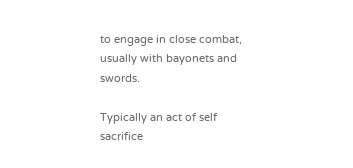to engage in close combat, usually with bayonets and swords.

Typically an act of self sacrifice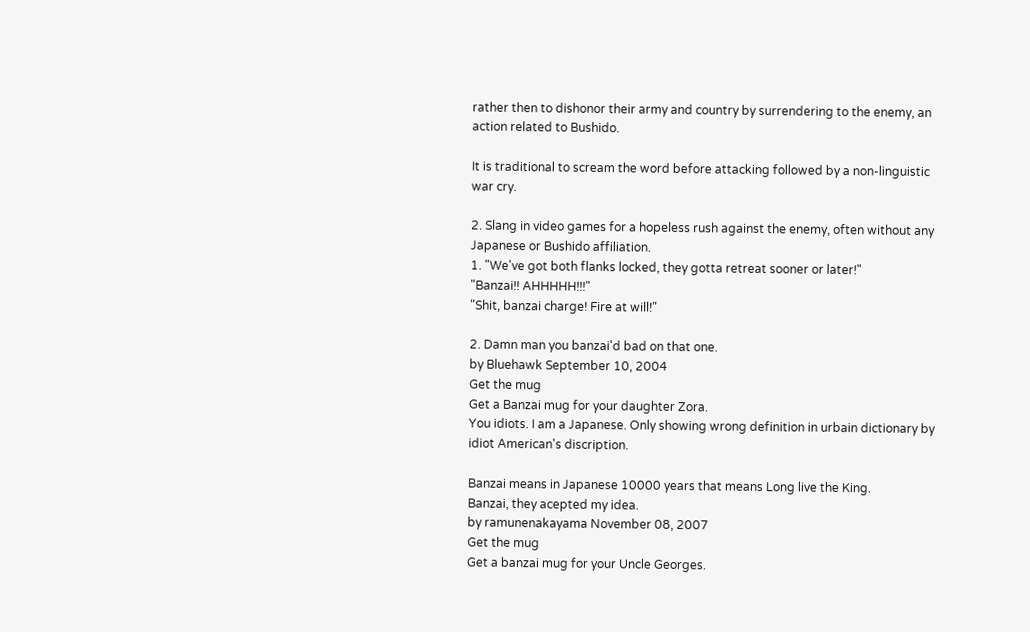rather then to dishonor their army and country by surrendering to the enemy, an action related to Bushido.

It is traditional to scream the word before attacking followed by a non-linguistic war cry.

2. Slang in video games for a hopeless rush against the enemy, often without any Japanese or Bushido affiliation.
1. "We've got both flanks locked, they gotta retreat sooner or later!"
"Banzai!! AHHHHH!!!"
"Shit, banzai charge! Fire at will!"

2. Damn man you banzai'd bad on that one.
by Bluehawk September 10, 2004
Get the mug
Get a Banzai mug for your daughter Zora.
You idiots. I am a Japanese. Only showing wrong definition in urbain dictionary by idiot American's discription.

Banzai means in Japanese 10000 years that means Long live the King.
Banzai, they acepted my idea.
by ramunenakayama November 08, 2007
Get the mug
Get a banzai mug for your Uncle Georges.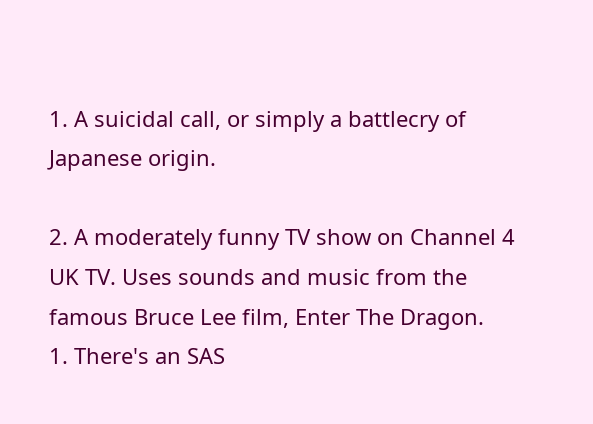1. A suicidal call, or simply a battlecry of Japanese origin.

2. A moderately funny TV show on Channel 4 UK TV. Uses sounds and music from the famous Bruce Lee film, Enter The Dragon.
1. There's an SAS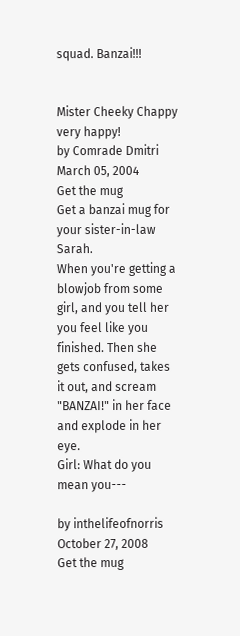squad. Banzai!!!


Mister Cheeky Chappy very happy!
by Comrade Dmitri March 05, 2004
Get the mug
Get a banzai mug for your sister-in-law Sarah.
When you're getting a blowjob from some girl, and you tell her you feel like you finished. Then she gets confused, takes it out, and scream "BANZAI!" in her face and explode in her eye.
Girl: What do you mean you---

by inthelifeofnorris October 27, 2008
Get the mug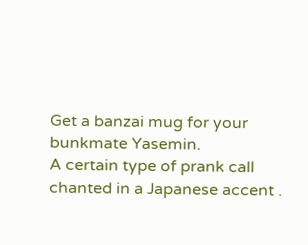Get a banzai mug for your bunkmate Yasemin.
A certain type of prank call chanted in a Japanese accent .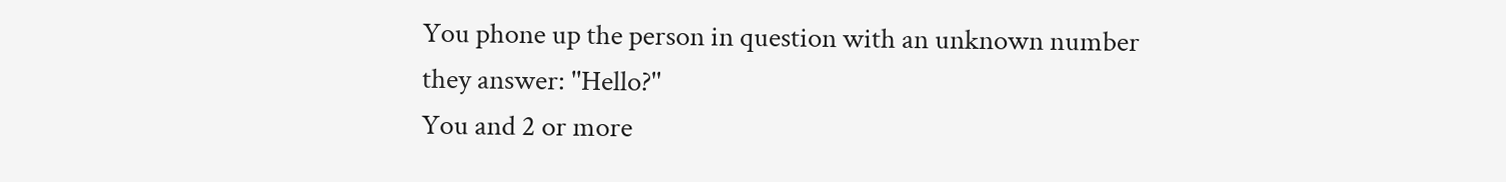You phone up the person in question with an unknown number
they answer: ''Hello?''
You and 2 or more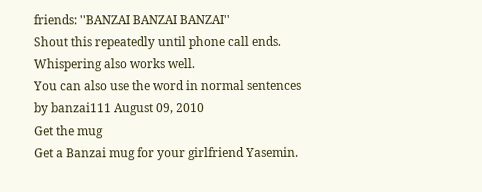friends: ''BANZAI BANZAI BANZAI''
Shout this repeatedly until phone call ends. Whispering also works well.
You can also use the word in normal sentences
by banzai111 August 09, 2010
Get the mug
Get a Banzai mug for your girlfriend Yasemin.